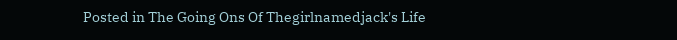Posted in The Going Ons Of Thegirlnamedjack's Life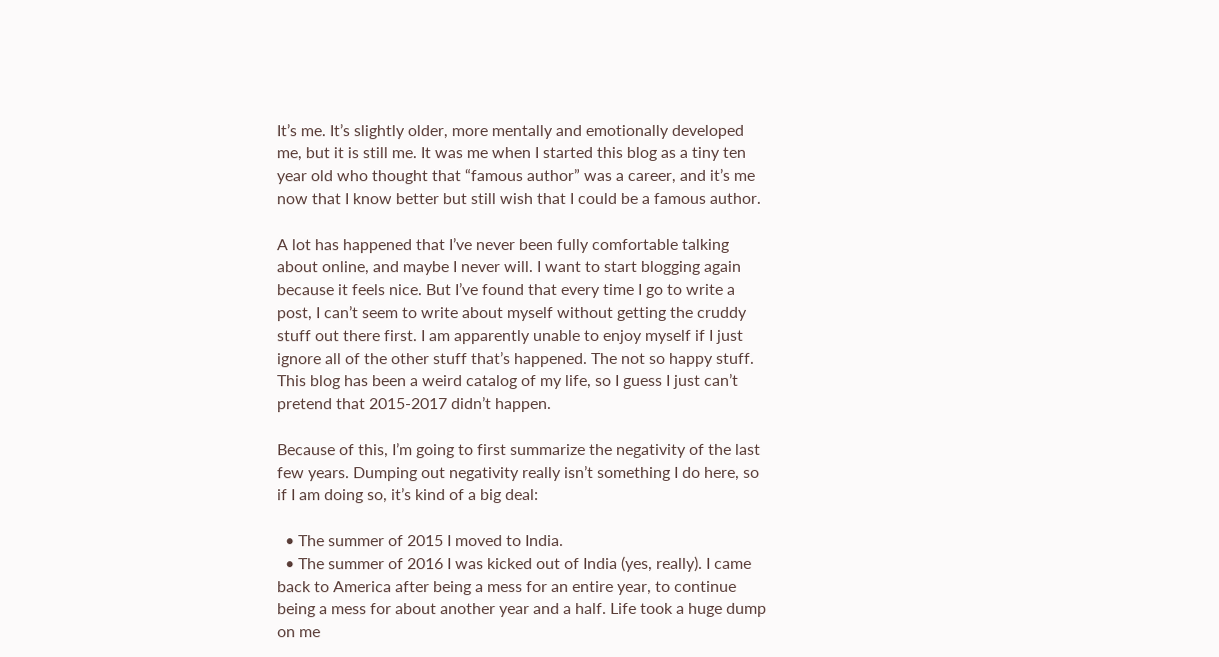It’s me. It’s slightly older, more mentally and emotionally developed me, but it is still me. It was me when I started this blog as a tiny ten year old who thought that “famous author” was a career, and it’s me now that I know better but still wish that I could be a famous author.

A lot has happened that I’ve never been fully comfortable talking about online, and maybe I never will. I want to start blogging again because it feels nice. But I’ve found that every time I go to write a post, I can’t seem to write about myself without getting the cruddy stuff out there first. I am apparently unable to enjoy myself if I just ignore all of the other stuff that’s happened. The not so happy stuff. This blog has been a weird catalog of my life, so I guess I just can’t pretend that 2015-2017 didn’t happen.

Because of this, I’m going to first summarize the negativity of the last few years. Dumping out negativity really isn’t something I do here, so if I am doing so, it’s kind of a big deal:

  • The summer of 2015 I moved to India.
  • The summer of 2016 I was kicked out of India (yes, really). I came back to America after being a mess for an entire year, to continue being a mess for about another year and a half. Life took a huge dump on me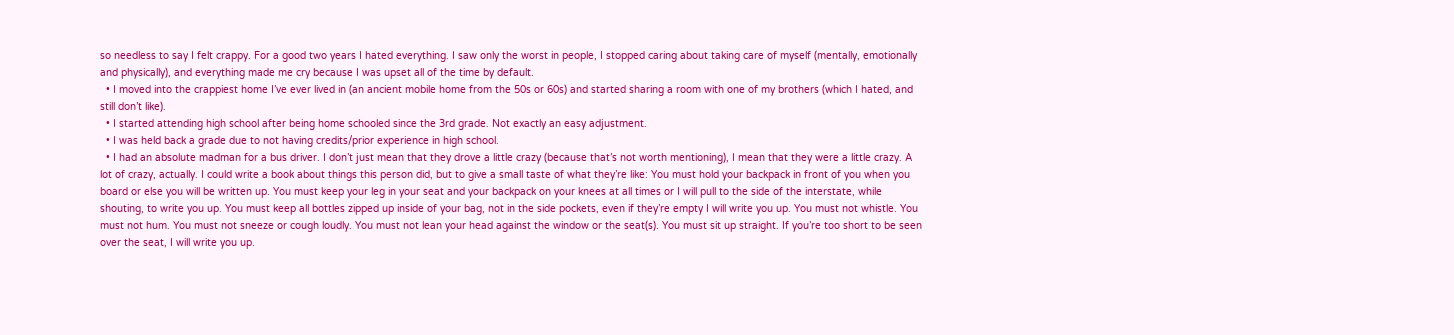so needless to say I felt crappy. For a good two years I hated everything. I saw only the worst in people, I stopped caring about taking care of myself (mentally, emotionally and physically), and everything made me cry because I was upset all of the time by default.
  • I moved into the crappiest home I’ve ever lived in (an ancient mobile home from the 50s or 60s) and started sharing a room with one of my brothers (which I hated, and still don’t like).
  • I started attending high school after being home schooled since the 3rd grade. Not exactly an easy adjustment.
  • I was held back a grade due to not having credits/prior experience in high school.
  • I had an absolute madman for a bus driver. I don’t just mean that they drove a little crazy (because that’s not worth mentioning), I mean that they were a little crazy. A lot of crazy, actually. I could write a book about things this person did, but to give a small taste of what they’re like: You must hold your backpack in front of you when you board or else you will be written up. You must keep your leg in your seat and your backpack on your knees at all times or I will pull to the side of the interstate, while shouting, to write you up. You must keep all bottles zipped up inside of your bag, not in the side pockets, even if they’re empty I will write you up. You must not whistle. You must not hum. You must not sneeze or cough loudly. You must not lean your head against the window or the seat(s). You must sit up straight. If you’re too short to be seen over the seat, I will write you up.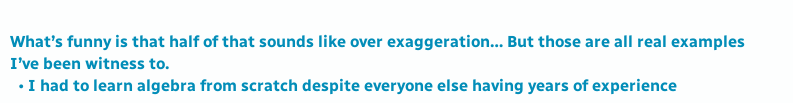What’s funny is that half of that sounds like over exaggeration… But those are all real examples I’ve been witness to.
  • I had to learn algebra from scratch despite everyone else having years of experience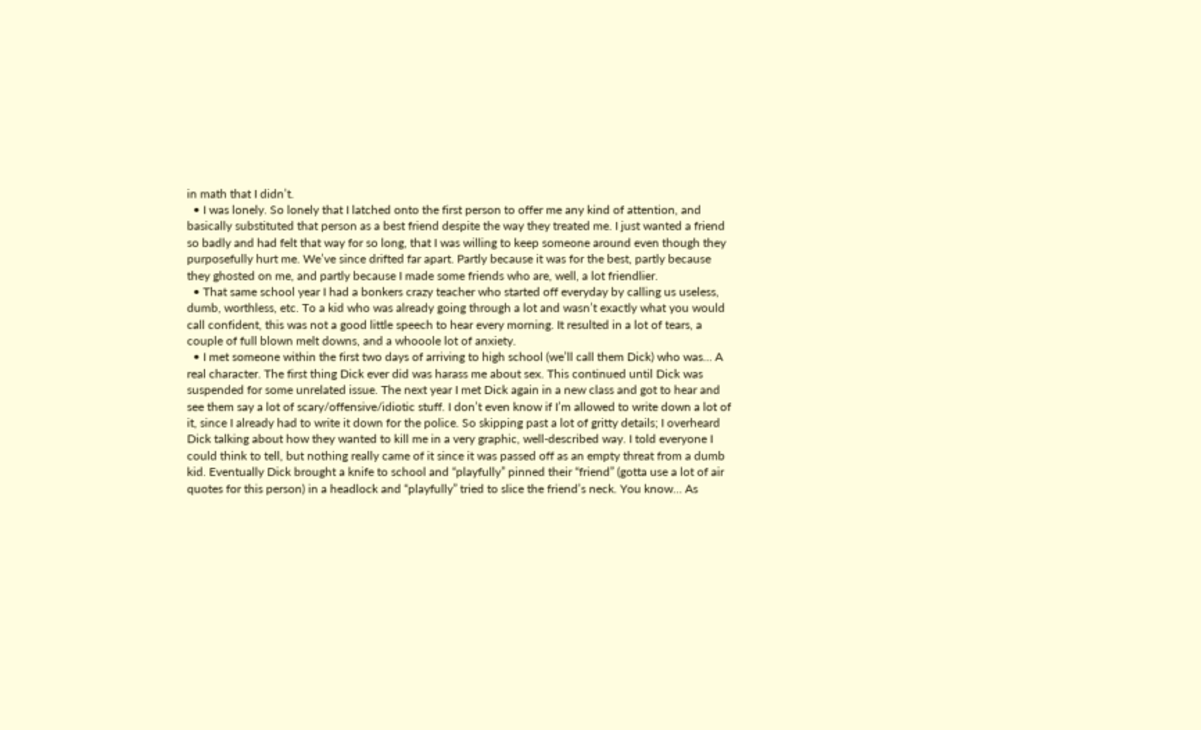in math that I didn’t.
  • I was lonely. So lonely that I latched onto the first person to offer me any kind of attention, and basically substituted that person as a best friend despite the way they treated me. I just wanted a friend so badly and had felt that way for so long, that I was willing to keep someone around even though they purposefully hurt me. We’ve since drifted far apart. Partly because it was for the best, partly because they ghosted on me, and partly because I made some friends who are, well, a lot friendlier.
  • That same school year I had a bonkers crazy teacher who started off everyday by calling us useless, dumb, worthless, etc. To a kid who was already going through a lot and wasn’t exactly what you would call confident, this was not a good little speech to hear every morning. It resulted in a lot of tears, a couple of full blown melt downs, and a whooole lot of anxiety.
  • I met someone within the first two days of arriving to high school (we’ll call them Dick) who was… A real character. The first thing Dick ever did was harass me about sex. This continued until Dick was suspended for some unrelated issue. The next year I met Dick again in a new class and got to hear and see them say a lot of scary/offensive/idiotic stuff. I don’t even know if I’m allowed to write down a lot of it, since I already had to write it down for the police. So skipping past a lot of gritty details; I overheard Dick talking about how they wanted to kill me in a very graphic, well-described way. I told everyone I could think to tell, but nothing really came of it since it was passed off as an empty threat from a dumb kid. Eventually Dick brought a knife to school and “playfully” pinned their “friend” (gotta use a lot of air quotes for this person) in a headlock and “playfully” tried to slice the friend’s neck. You know… As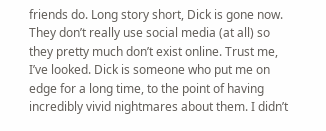friends do. Long story short, Dick is gone now. They don’t really use social media (at all) so they pretty much don’t exist online. Trust me, I’ve looked. Dick is someone who put me on edge for a long time, to the point of having incredibly vivid nightmares about them. I didn’t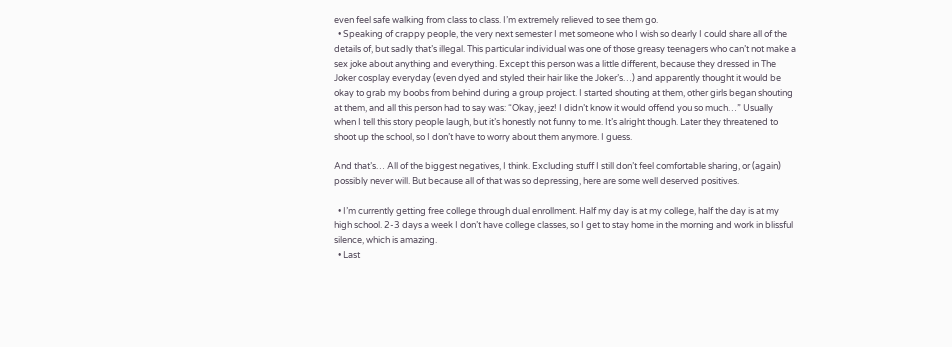even feel safe walking from class to class. I’m extremely relieved to see them go.
  • Speaking of crappy people, the very next semester I met someone who I wish so dearly I could share all of the details of, but sadly that’s illegal. This particular individual was one of those greasy teenagers who can’t not make a sex joke about anything and everything. Except this person was a little different, because they dressed in The Joker cosplay everyday (even dyed and styled their hair like the Joker’s…) and apparently thought it would be okay to grab my boobs from behind during a group project. I started shouting at them, other girls began shouting at them, and all this person had to say was: “Okay, jeez! I didn’t know it would offend you so much…” Usually when I tell this story people laugh, but it’s honestly not funny to me. It’s alright though. Later they threatened to shoot up the school, so I don’t have to worry about them anymore. I guess.

And that’s… All of the biggest negatives, I think. Excluding stuff I still don’t feel comfortable sharing, or (again) possibly never will. But because all of that was so depressing, here are some well deserved positives.

  • I’m currently getting free college through dual enrollment. Half my day is at my college, half the day is at my high school. 2-3 days a week I don’t have college classes, so I get to stay home in the morning and work in blissful silence, which is amazing.
  • Last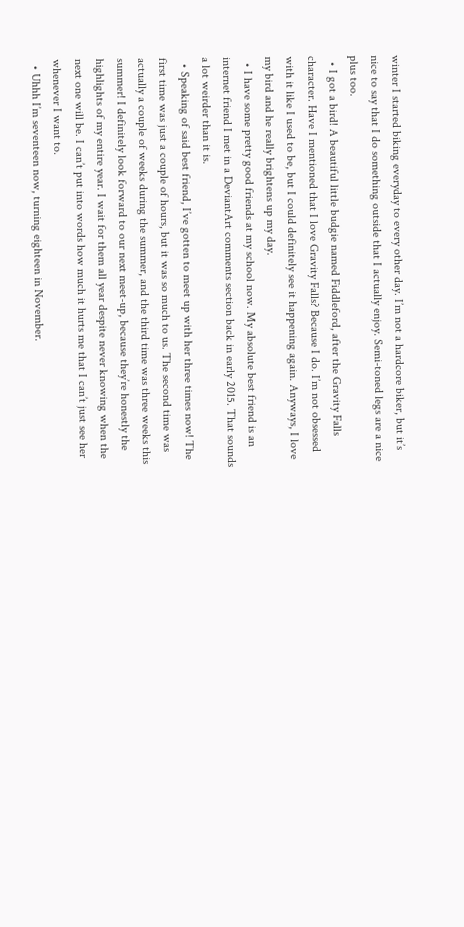winter I started biking everyday to every other day. I’m not a hardcore biker, but it’s nice to say that I do something outside that I actually enjoy. Semi-toned legs are a nice plus too.
  • I got a bird! A beautiful little budgie named Fiddleford, after the Gravity Falls character. Have I mentioned that I love Gravity Falls? Because I do. I’m not obsessed with it like I used to be, but I could definitely see it happening again. Anyways, I love my bird and he really brightens up my day.
  • I have some pretty good friends at my school now. My absolute best friend is an internet friend I met in a DeviantArt comments section back in early 2015. That sounds a lot weirder than it is.
  • Speaking of said best friend, I’ve gotten to meet up with her three times now! The first time was just a couple of hours, but it was so much to us. The second time was actually a couple of weeks during the summer, and the third time was three weeks this summer! I definitely look forward to our next meet-up, because they’re honestly the highlights of my entire year. I wait for them all year despite never knowing when the next one will be. I can’t put into words how much it hurts me that I can’t just see her whenever I want to.
  • Uhhh I’m seventeen now, turning eighteen in November.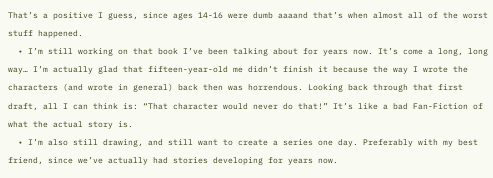That’s a positive I guess, since ages 14-16 were dumb aaaand that’s when almost all of the worst stuff happened.
  • I’m still working on that book I’ve been talking about for years now. It’s come a long, long way… I’m actually glad that fifteen-year-old me didn’t finish it because the way I wrote the characters (and wrote in general) back then was horrendous. Looking back through that first draft, all I can think is: “That character would never do that!” It’s like a bad Fan-Fiction of what the actual story is.
  • I’m also still drawing, and still want to create a series one day. Preferably with my best friend, since we’ve actually had stories developing for years now.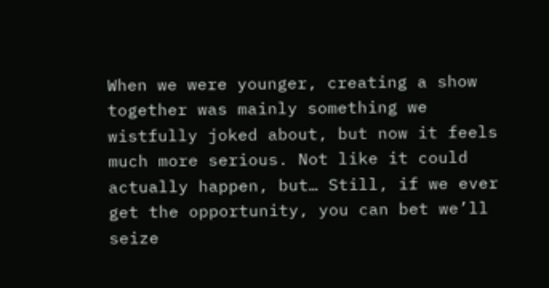When we were younger, creating a show together was mainly something we wistfully joked about, but now it feels much more serious. Not like it could actually happen, but… Still, if we ever get the opportunity, you can bet we’ll seize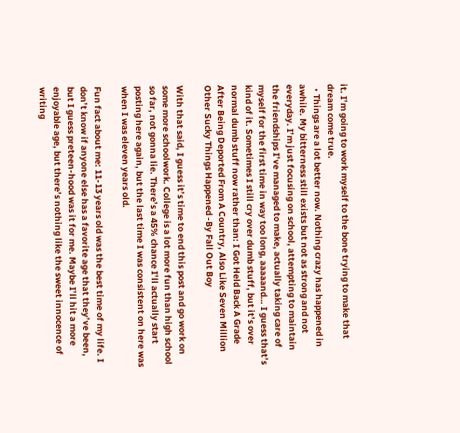it. I’m going to work myself to the bone trying to make that dream come true.
  • Things are a lot better now. Nothing crazy has happened in awhile. My bitterness still exists but not as strong and not everyday. I’m just focusing on school, attempting to maintain the friendships I’ve managed to make, actually taking care of myself for the first time in way too long, aaaaand… I guess that’s kind of it. Sometimes I still cry over dumb stuff, but it’s over normal dumb stuff now rather than: I Got Held Back A Grade After Being Deported From A Country, Also Like Seven Million Other Sucky Things Happened -By Fall Out Boy

With that said, I guess it’s time to end this post and go work on some more schoolwork. College is a lot more fun than high school so far, not gonna lie. There’s a 45% chance I’ll actually start posting here again, but the last time I was consistent on here was when I was eleven years old.

Fun fact about me: 11-13 years old was the best time of my life. I don’t know if anyone else has a favorite age that they’ve been, but I guess preteen-hood was it for me. Maybe I’ll hit a more enjoyable age, but there’s nothing like the sweet innocence of writing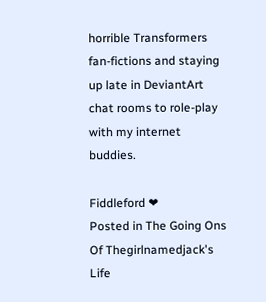horrible Transformers fan-fictions and staying up late in DeviantArt chat rooms to role-play with my internet buddies.

Fiddleford ❤
Posted in The Going Ons Of Thegirlnamedjack's Life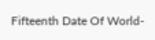Fifteenth Date Of World-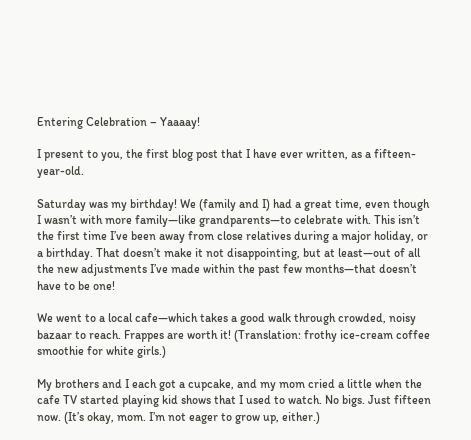Entering Celebration – Yaaaay!

I present to you, the first blog post that I have ever written, as a fifteen-year-old.

Saturday was my birthday! We (family and I) had a great time, even though I wasn’t with more family—like grandparents—to celebrate with. This isn’t the first time I’ve been away from close relatives during a major holiday, or a birthday. That doesn’t make it not disappointing, but at least—out of all the new adjustments I’ve made within the past few months—that doesn’t have to be one!

We went to a local cafe—which takes a good walk through crowded, noisy bazaar to reach. Frappes are worth it! (Translation: frothy ice-cream coffee smoothie for white girls.)

My brothers and I each got a cupcake, and my mom cried a little when the cafe TV started playing kid shows that I used to watch. No bigs. Just fifteen now. (It’s okay, mom. I’m not eager to grow up, either.)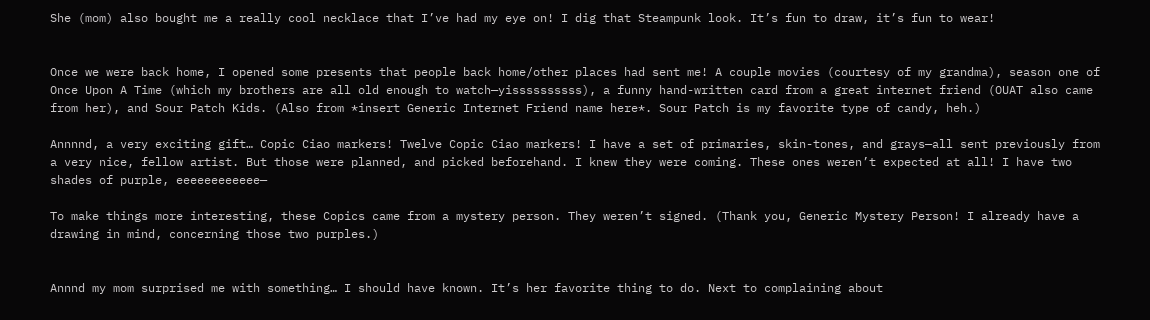She (mom) also bought me a really cool necklace that I’ve had my eye on! I dig that Steampunk look. It’s fun to draw, it’s fun to wear!


Once we were back home, I opened some presents that people back home/other places had sent me! A couple movies (courtesy of my grandma), season one of Once Upon A Time (which my brothers are all old enough to watch—yissssssssss), a funny hand-written card from a great internet friend (OUAT also came from her), and Sour Patch Kids. (Also from *insert Generic Internet Friend name here*. Sour Patch is my favorite type of candy, heh.)

Annnnd, a very exciting gift… Copic Ciao markers! Twelve Copic Ciao markers! I have a set of primaries, skin-tones, and grays—all sent previously from a very nice, fellow artist. But those were planned, and picked beforehand. I knew they were coming. These ones weren’t expected at all! I have two shades of purple, eeeeeeeeeeee—

To make things more interesting, these Copics came from a mystery person. They weren’t signed. (Thank you, Generic Mystery Person! I already have a drawing in mind, concerning those two purples.)


Annnd my mom surprised me with something… I should have known. It’s her favorite thing to do. Next to complaining about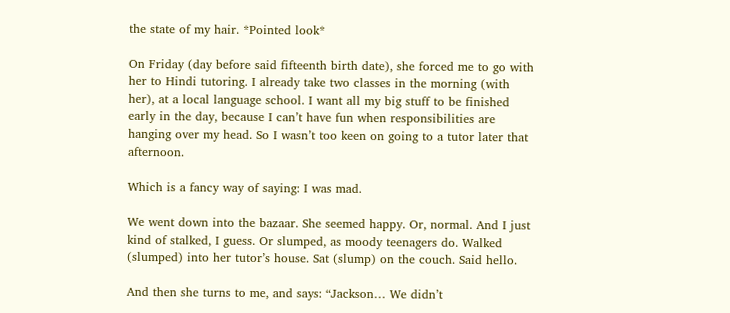the state of my hair. *Pointed look*

On Friday (day before said fifteenth birth date), she forced me to go with her to Hindi tutoring. I already take two classes in the morning (with her), at a local language school. I want all my big stuff to be finished early in the day, because I can’t have fun when responsibilities are hanging over my head. So I wasn’t too keen on going to a tutor later that afternoon.

Which is a fancy way of saying: I was mad.

We went down into the bazaar. She seemed happy. Or, normal. And I just kind of stalked, I guess. Or slumped, as moody teenagers do. Walked (slumped) into her tutor’s house. Sat (slump) on the couch. Said hello.

And then she turns to me, and says: “Jackson… We didn’t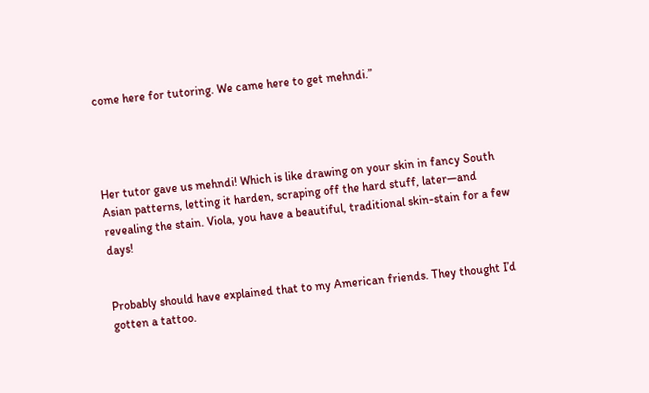come here for tutoring. We came here to get mehndi.”




Her tutor gave us mehndi! Which is like drawing on your skin in fancy South Asian patterns, letting it harden, scraping off the hard stuff, later—and revealing the stain. Viola, you have a beautiful, traditional skin-stain for a few days!


Probably should have explained that to my American friends. They thought I’d gotten a tattoo.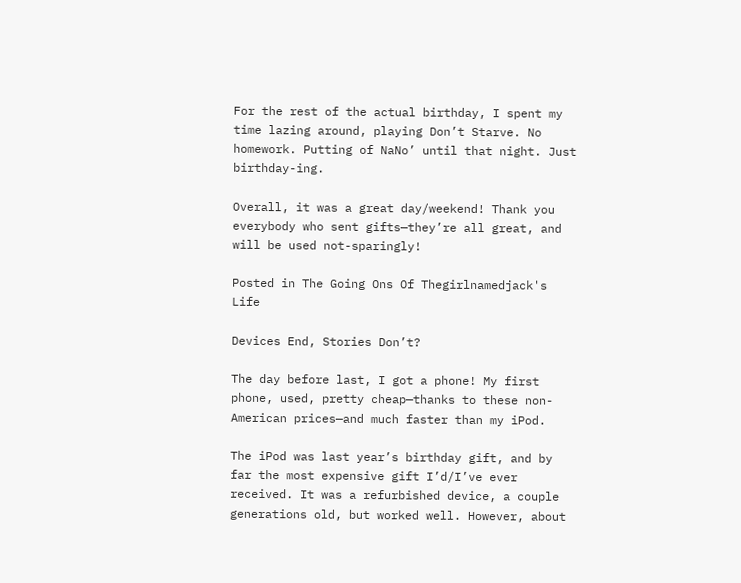For the rest of the actual birthday, I spent my time lazing around, playing Don’t Starve. No homework. Putting of NaNo’ until that night. Just birthday-ing.

Overall, it was a great day/weekend! Thank you everybody who sent gifts—they’re all great, and will be used not-sparingly!

Posted in The Going Ons Of Thegirlnamedjack's Life

Devices End, Stories Don’t?

The day before last, I got a phone! My first phone, used, pretty cheap—thanks to these non-American prices—and much faster than my iPod.

The iPod was last year’s birthday gift, and by far the most expensive gift I’d/I’ve ever received. It was a refurbished device, a couple generations old, but worked well. However, about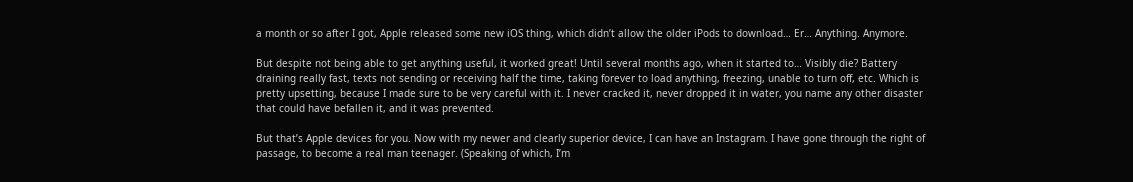a month or so after I got, Apple released some new iOS thing, which didn’t allow the older iPods to download… Er… Anything. Anymore.

But despite not being able to get anything useful, it worked great! Until several months ago, when it started to… Visibly die? Battery draining really fast, texts not sending or receiving half the time, taking forever to load anything, freezing, unable to turn off, etc. Which is pretty upsetting, because I made sure to be very careful with it. I never cracked it, never dropped it in water, you name any other disaster that could have befallen it, and it was prevented.

But that’s Apple devices for you. Now with my newer and clearly superior device, I can have an Instagram. I have gone through the right of passage, to become a real man teenager. (Speaking of which, I’m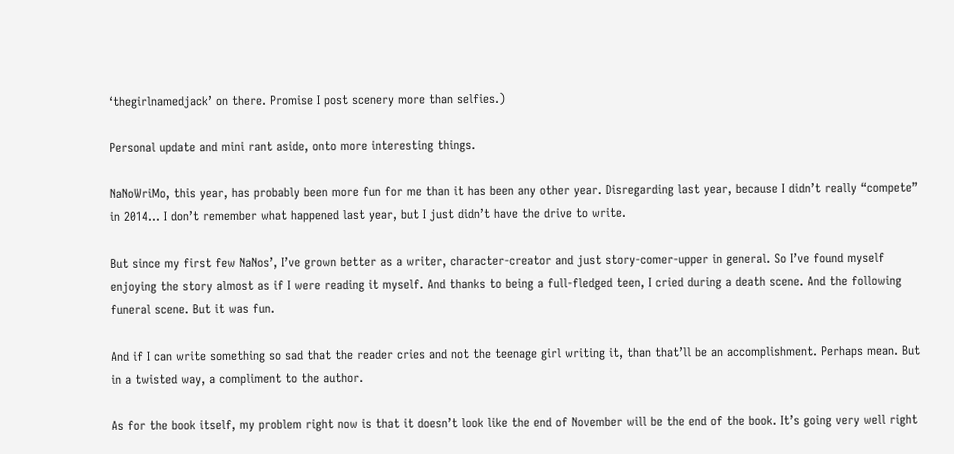‘thegirlnamedjack’ on there. Promise I post scenery more than selfies.)

Personal update and mini rant aside, onto more interesting things.

NaNoWriMo, this year, has probably been more fun for me than it has been any other year. Disregarding last year, because I didn’t really “compete” in 2014… I don’t remember what happened last year, but I just didn’t have the drive to write.

But since my first few NaNos’, I’ve grown better as a writer, character-creator and just story-comer-upper in general. So I’ve found myself enjoying the story almost as if I were reading it myself. And thanks to being a full-fledged teen, I cried during a death scene. And the following funeral scene. But it was fun.

And if I can write something so sad that the reader cries and not the teenage girl writing it, than that’ll be an accomplishment. Perhaps mean. But in a twisted way, a compliment to the author.

As for the book itself, my problem right now is that it doesn’t look like the end of November will be the end of the book. It’s going very well right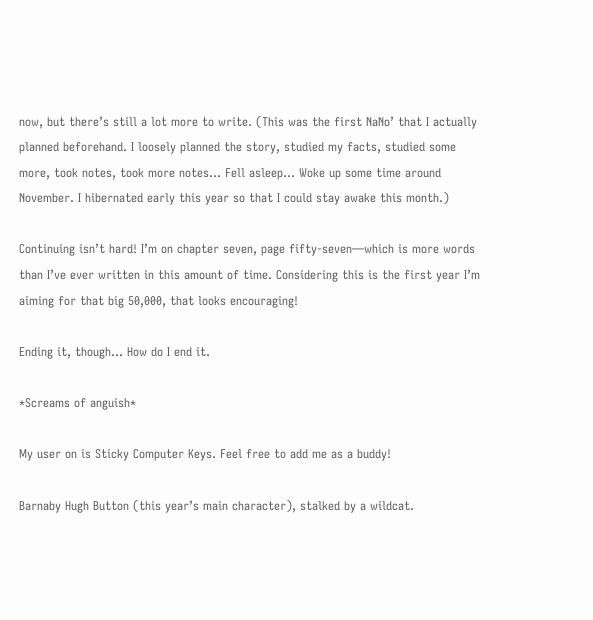now, but there’s still a lot more to write. (This was the first NaNo’ that I actually planned beforehand. I loosely planned the story, studied my facts, studied some more, took notes, took more notes… Fell asleep… Woke up some time around November. I hibernated early this year so that I could stay awake this month.)

Continuing isn’t hard! I’m on chapter seven, page fifty-seven—which is more words than I’ve ever written in this amount of time. Considering this is the first year I’m aiming for that big 50,000, that looks encouraging!

Ending it, though… How do I end it.

*Screams of anguish*

My user on is Sticky Computer Keys. Feel free to add me as a buddy!

Barnaby Hugh Button (this year’s main character), stalked by a wildcat.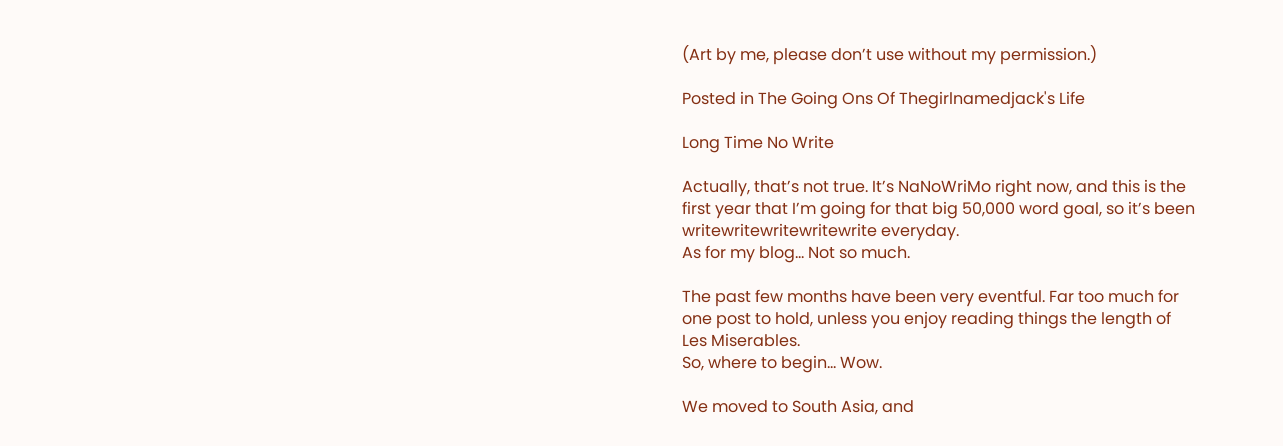(Art by me, please don’t use without my permission.)

Posted in The Going Ons Of Thegirlnamedjack's Life

Long Time No Write

Actually, that’s not true. It’s NaNoWriMo right now, and this is the first year that I’m going for that big 50,000 word goal, so it’s been writewritewritewritewrite everyday.
As for my blog… Not so much.

The past few months have been very eventful. Far too much for one post to hold, unless you enjoy reading things the length of Les Miserables.
So, where to begin… Wow.

We moved to South Asia, and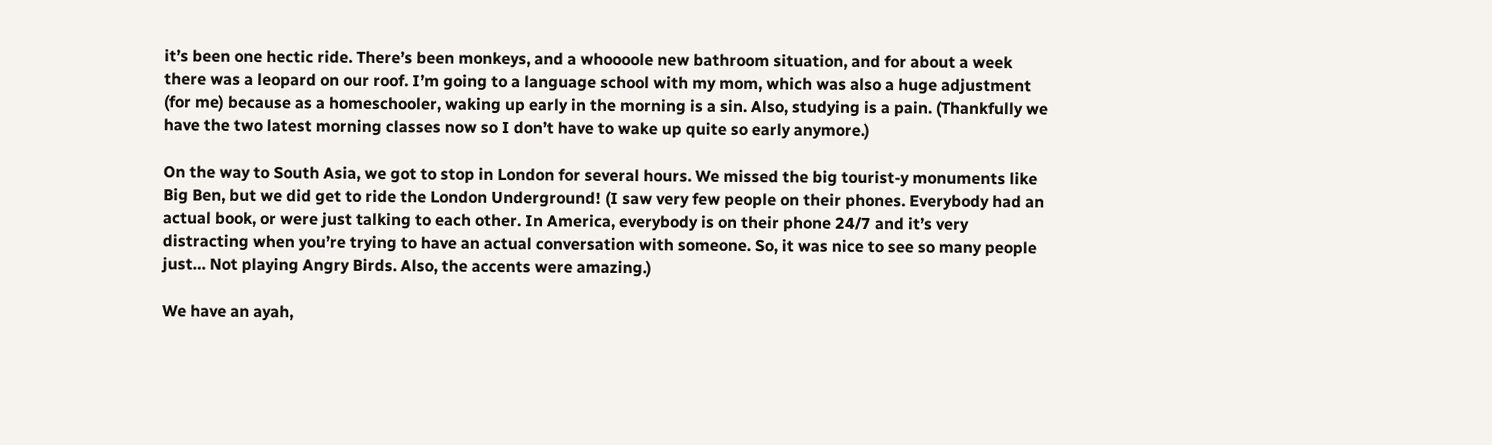it’s been one hectic ride. There’s been monkeys, and a whoooole new bathroom situation, and for about a week there was a leopard on our roof. I’m going to a language school with my mom, which was also a huge adjustment (for me) because as a homeschooler, waking up early in the morning is a sin. Also, studying is a pain. (Thankfully we have the two latest morning classes now so I don’t have to wake up quite so early anymore.)

On the way to South Asia, we got to stop in London for several hours. We missed the big tourist-y monuments like Big Ben, but we did get to ride the London Underground! (I saw very few people on their phones. Everybody had an actual book, or were just talking to each other. In America, everybody is on their phone 24/7 and it’s very distracting when you’re trying to have an actual conversation with someone. So, it was nice to see so many people just… Not playing Angry Birds. Also, the accents were amazing.)

We have an ayah,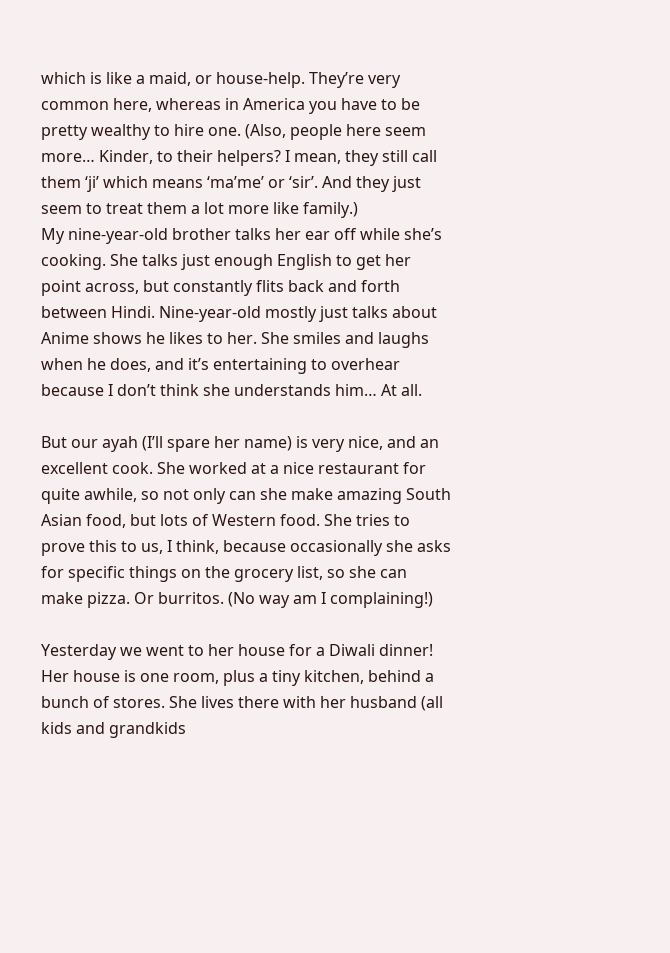which is like a maid, or house-help. They’re very common here, whereas in America you have to be pretty wealthy to hire one. (Also, people here seem more… Kinder, to their helpers? I mean, they still call them ‘ji’ which means ‘ma’me’ or ‘sir’. And they just seem to treat them a lot more like family.)
My nine-year-old brother talks her ear off while she’s cooking. She talks just enough English to get her point across, but constantly flits back and forth between Hindi. Nine-year-old mostly just talks about Anime shows he likes to her. She smiles and laughs when he does, and it’s entertaining to overhear because I don’t think she understands him… At all.

But our ayah (I’ll spare her name) is very nice, and an excellent cook. She worked at a nice restaurant for quite awhile, so not only can she make amazing South Asian food, but lots of Western food. She tries to prove this to us, I think, because occasionally she asks for specific things on the grocery list, so she can make pizza. Or burritos. (No way am I complaining!)

Yesterday we went to her house for a Diwali dinner! Her house is one room, plus a tiny kitchen, behind a bunch of stores. She lives there with her husband (all kids and grandkids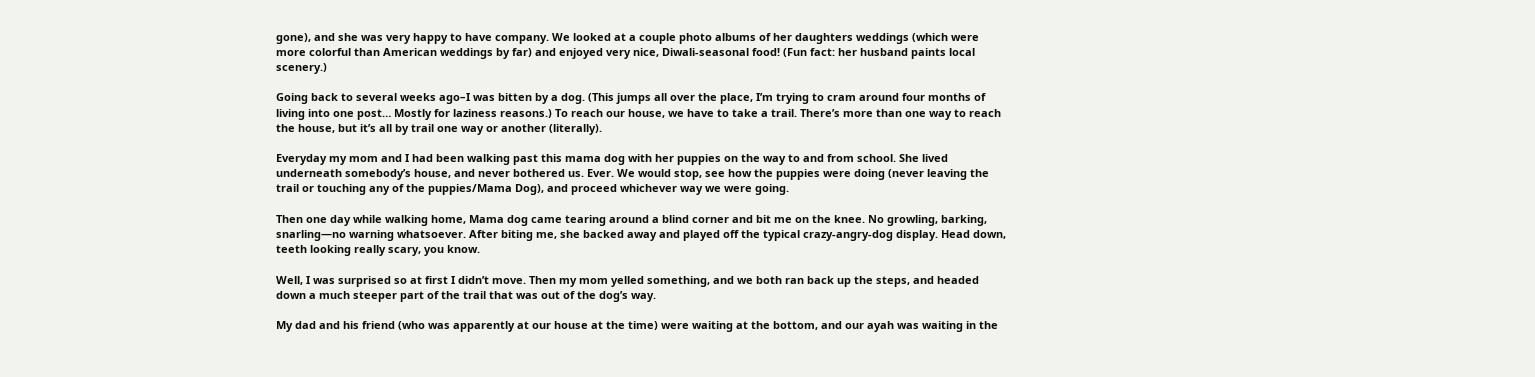gone), and she was very happy to have company. We looked at a couple photo albums of her daughters weddings (which were more colorful than American weddings by far) and enjoyed very nice, Diwali-seasonal food! (Fun fact: her husband paints local scenery.)

Going back to several weeks ago–I was bitten by a dog. (This jumps all over the place, I’m trying to cram around four months of living into one post… Mostly for laziness reasons.) To reach our house, we have to take a trail. There’s more than one way to reach the house, but it’s all by trail one way or another (literally).

Everyday my mom and I had been walking past this mama dog with her puppies on the way to and from school. She lived underneath somebody’s house, and never bothered us. Ever. We would stop, see how the puppies were doing (never leaving the trail or touching any of the puppies/Mama Dog), and proceed whichever way we were going.

Then one day while walking home, Mama dog came tearing around a blind corner and bit me on the knee. No growling, barking, snarling—no warning whatsoever. After biting me, she backed away and played off the typical crazy-angry-dog display. Head down, teeth looking really scary, you know.

Well, I was surprised so at first I didn’t move. Then my mom yelled something, and we both ran back up the steps, and headed down a much steeper part of the trail that was out of the dog’s way.

My dad and his friend (who was apparently at our house at the time) were waiting at the bottom, and our ayah was waiting in the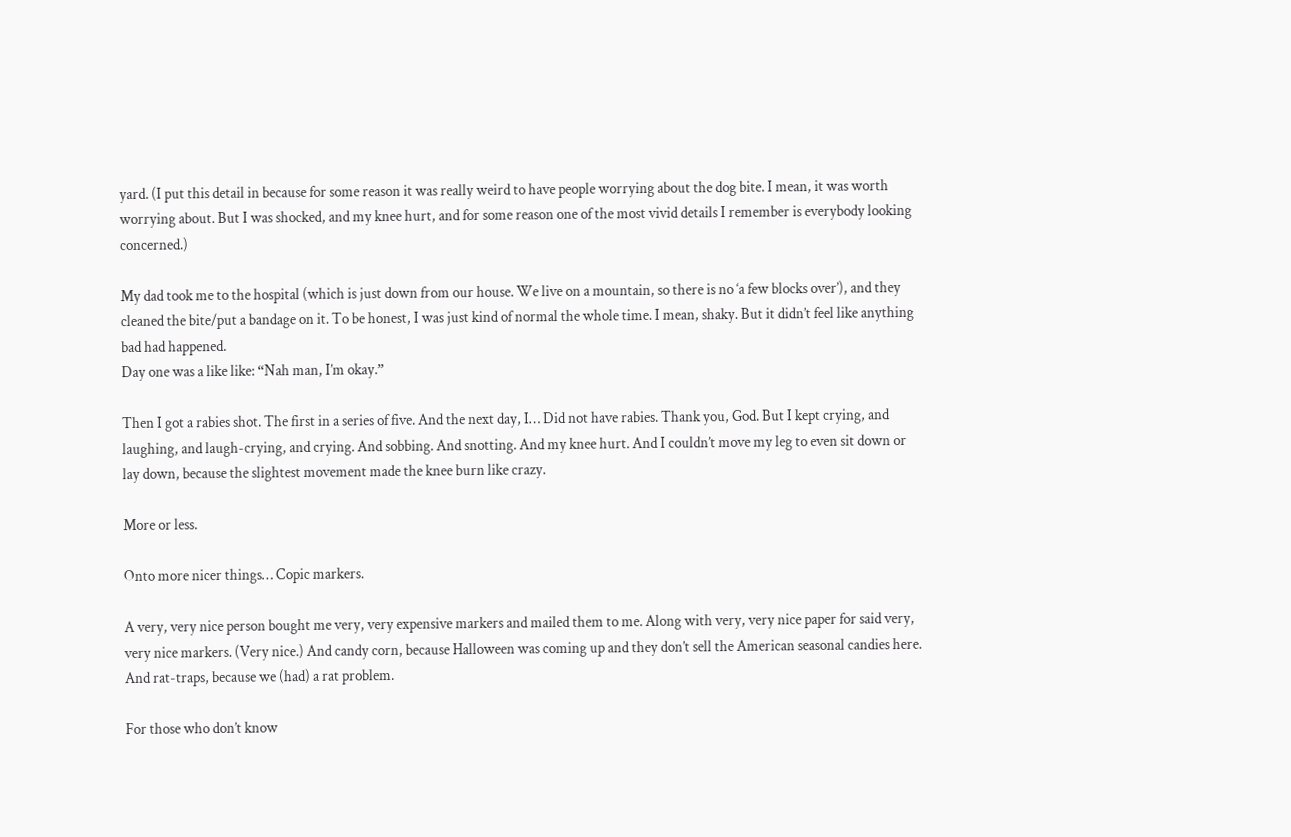yard. (I put this detail in because for some reason it was really weird to have people worrying about the dog bite. I mean, it was worth worrying about. But I was shocked, and my knee hurt, and for some reason one of the most vivid details I remember is everybody looking concerned.)

My dad took me to the hospital (which is just down from our house. We live on a mountain, so there is no ‘a few blocks over’), and they cleaned the bite/put a bandage on it. To be honest, I was just kind of normal the whole time. I mean, shaky. But it didn’t feel like anything bad had happened.
Day one was a like like: “Nah man, I’m okay.”

Then I got a rabies shot. The first in a series of five. And the next day, I… Did not have rabies. Thank you, God. But I kept crying, and laughing, and laugh-crying, and crying. And sobbing. And snotting. And my knee hurt. And I couldn’t move my leg to even sit down or lay down, because the slightest movement made the knee burn like crazy.

More or less.

Onto more nicer things… Copic markers.

A very, very nice person bought me very, very expensive markers and mailed them to me. Along with very, very nice paper for said very, very nice markers. (Very nice.) And candy corn, because Halloween was coming up and they don’t sell the American seasonal candies here. And rat-traps, because we (had) a rat problem.

For those who don’t know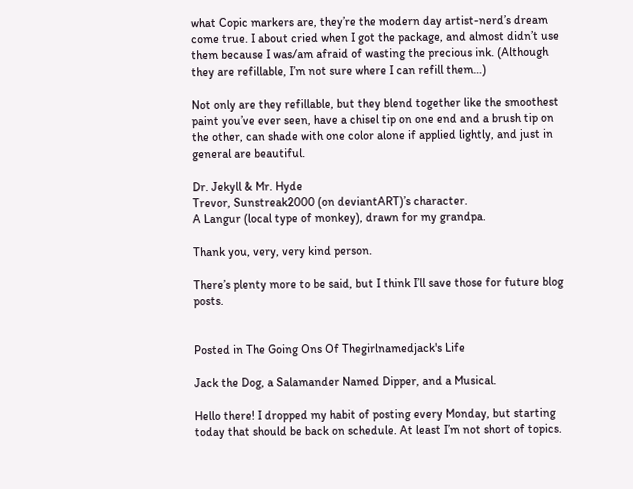what Copic markers are, they’re the modern day artist-nerd’s dream come true. I about cried when I got the package, and almost didn’t use them because I was/am afraid of wasting the precious ink. (Although they are refillable, I’m not sure where I can refill them…)

Not only are they refillable, but they blend together like the smoothest paint you’ve ever seen, have a chisel tip on one end and a brush tip on the other, can shade with one color alone if applied lightly, and just in general are beautiful.

Dr. Jekyll & Mr. Hyde
Trevor, Sunstreak2000 (on deviantART)’s character.
A Langur (local type of monkey), drawn for my grandpa.

Thank you, very, very kind person.

There’s plenty more to be said, but I think I’ll save those for future blog posts.


Posted in The Going Ons Of Thegirlnamedjack's Life

Jack the Dog, a Salamander Named Dipper, and a Musical.

Hello there! I dropped my habit of posting every Monday, but starting today that should be back on schedule. At least I’m not short of topics.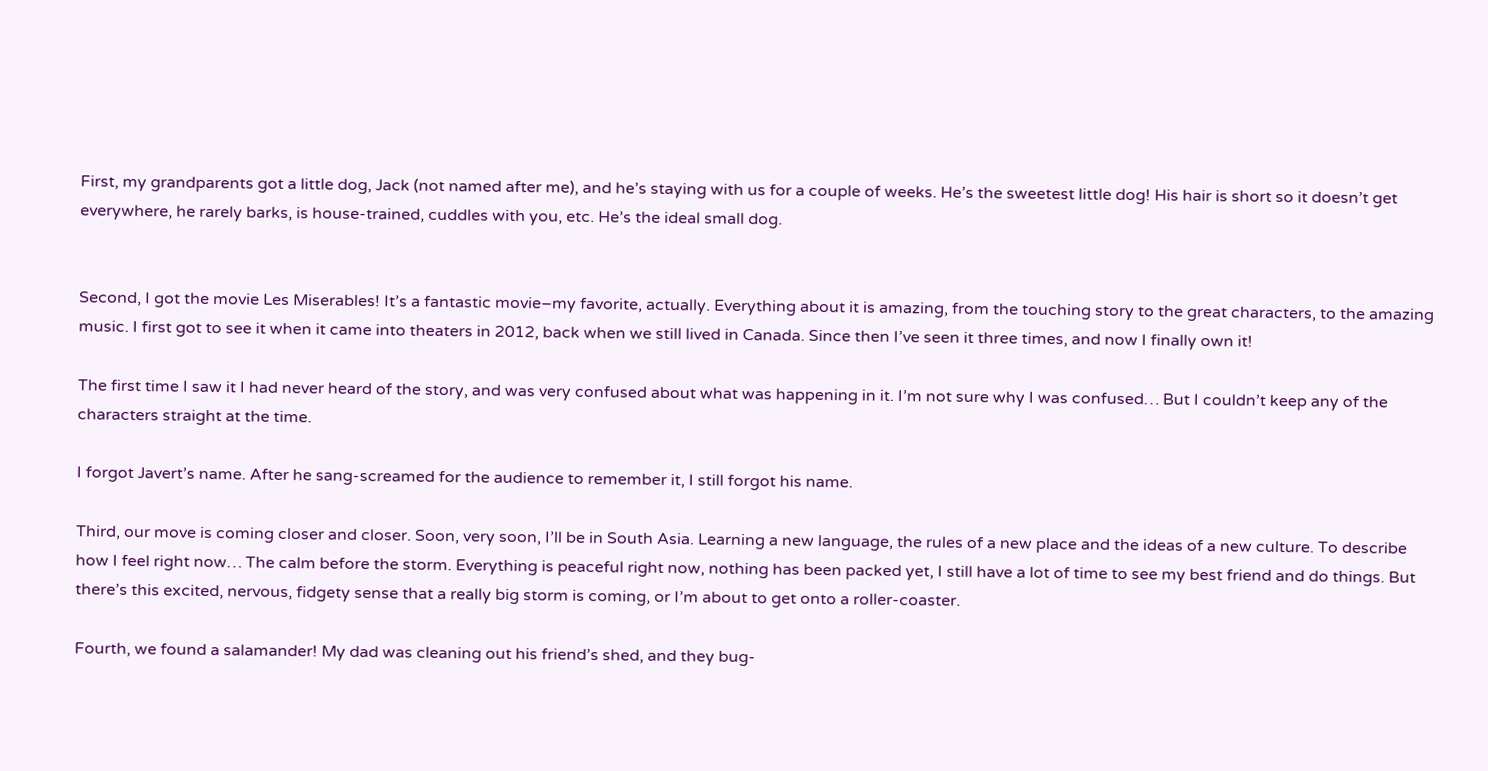First, my grandparents got a little dog, Jack (not named after me), and he’s staying with us for a couple of weeks. He’s the sweetest little dog! His hair is short so it doesn’t get everywhere, he rarely barks, is house-trained, cuddles with you, etc. He’s the ideal small dog.


Second, I got the movie Les Miserables! It’s a fantastic movie–my favorite, actually. Everything about it is amazing, from the touching story to the great characters, to the amazing music. I first got to see it when it came into theaters in 2012, back when we still lived in Canada. Since then I’ve seen it three times, and now I finally own it!

The first time I saw it I had never heard of the story, and was very confused about what was happening in it. I’m not sure why I was confused… But I couldn’t keep any of the characters straight at the time.

I forgot Javert’s name. After he sang-screamed for the audience to remember it, I still forgot his name.

Third, our move is coming closer and closer. Soon, very soon, I’ll be in South Asia. Learning a new language, the rules of a new place and the ideas of a new culture. To describe how I feel right now… The calm before the storm. Everything is peaceful right now, nothing has been packed yet, I still have a lot of time to see my best friend and do things. But there’s this excited, nervous, fidgety sense that a really big storm is coming, or I’m about to get onto a roller-coaster.

Fourth, we found a salamander! My dad was cleaning out his friend’s shed, and they bug-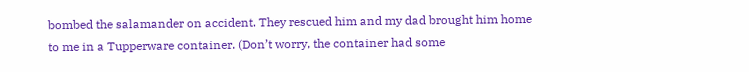bombed the salamander on accident. They rescued him and my dad brought him home to me in a Tupperware container. (Don’t worry, the container had some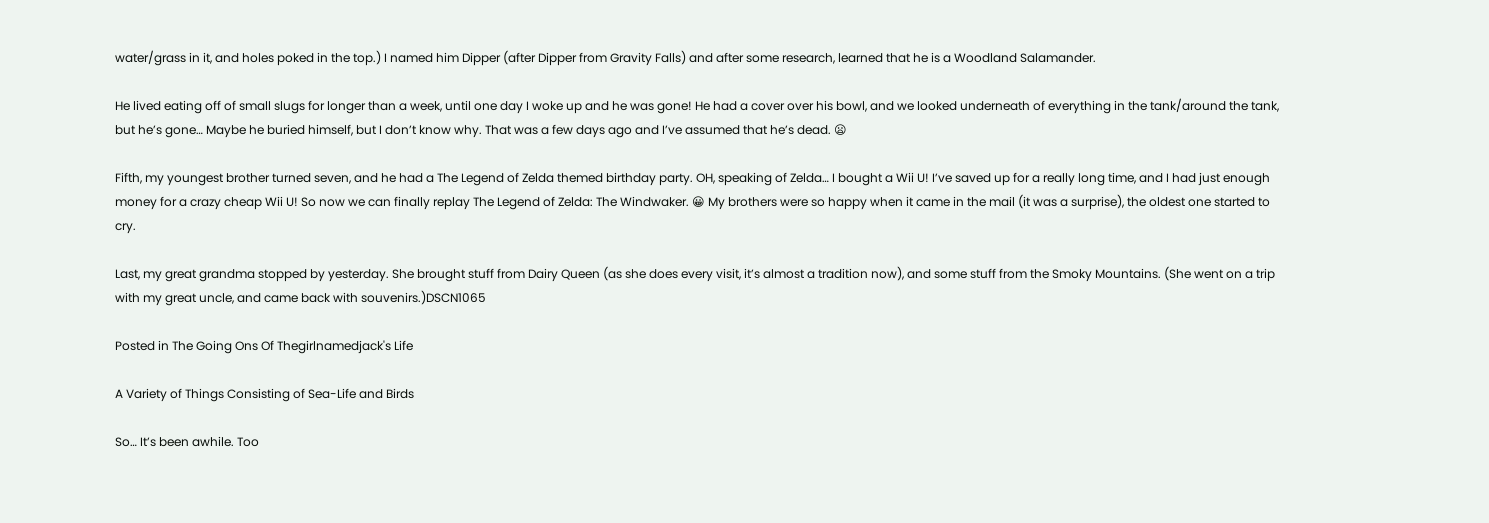water/grass in it, and holes poked in the top.) I named him Dipper (after Dipper from Gravity Falls) and after some research, learned that he is a Woodland Salamander.

He lived eating off of small slugs for longer than a week, until one day I woke up and he was gone! He had a cover over his bowl, and we looked underneath of everything in the tank/around the tank, but he’s gone… Maybe he buried himself, but I don’t know why. That was a few days ago and I’ve assumed that he’s dead. 😦

Fifth, my youngest brother turned seven, and he had a The Legend of Zelda themed birthday party. OH, speaking of Zelda… I bought a Wii U! I’ve saved up for a really long time, and I had just enough money for a crazy cheap Wii U! So now we can finally replay The Legend of Zelda: The Windwaker. 😀 My brothers were so happy when it came in the mail (it was a surprise), the oldest one started to cry.

Last, my great grandma stopped by yesterday. She brought stuff from Dairy Queen (as she does every visit, it’s almost a tradition now), and some stuff from the Smoky Mountains. (She went on a trip with my great uncle, and came back with souvenirs.)DSCN1065

Posted in The Going Ons Of Thegirlnamedjack's Life

A Variety of Things Consisting of Sea-Life and Birds

So… It’s been awhile. Too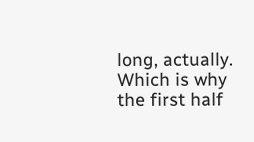long, actually. Which is why the first half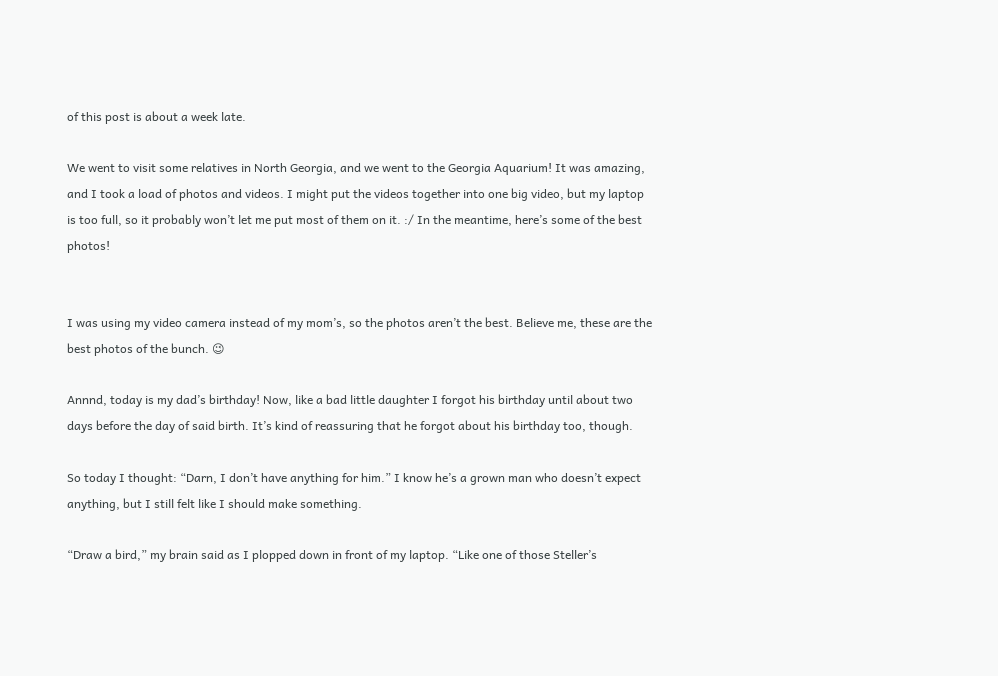of this post is about a week late.

We went to visit some relatives in North Georgia, and we went to the Georgia Aquarium! It was amazing, and I took a load of photos and videos. I might put the videos together into one big video, but my laptop is too full, so it probably won’t let me put most of them on it. :/ In the meantime, here’s some of the best photos!


I was using my video camera instead of my mom’s, so the photos aren’t the best. Believe me, these are the best photos of the bunch. 😉

Annnd, today is my dad’s birthday! Now, like a bad little daughter I forgot his birthday until about two days before the day of said birth. It’s kind of reassuring that he forgot about his birthday too, though.

So today I thought: “Darn, I don’t have anything for him.” I know he’s a grown man who doesn’t expect anything, but I still felt like I should make something.

“Draw a bird,” my brain said as I plopped down in front of my laptop. “Like one of those Steller’s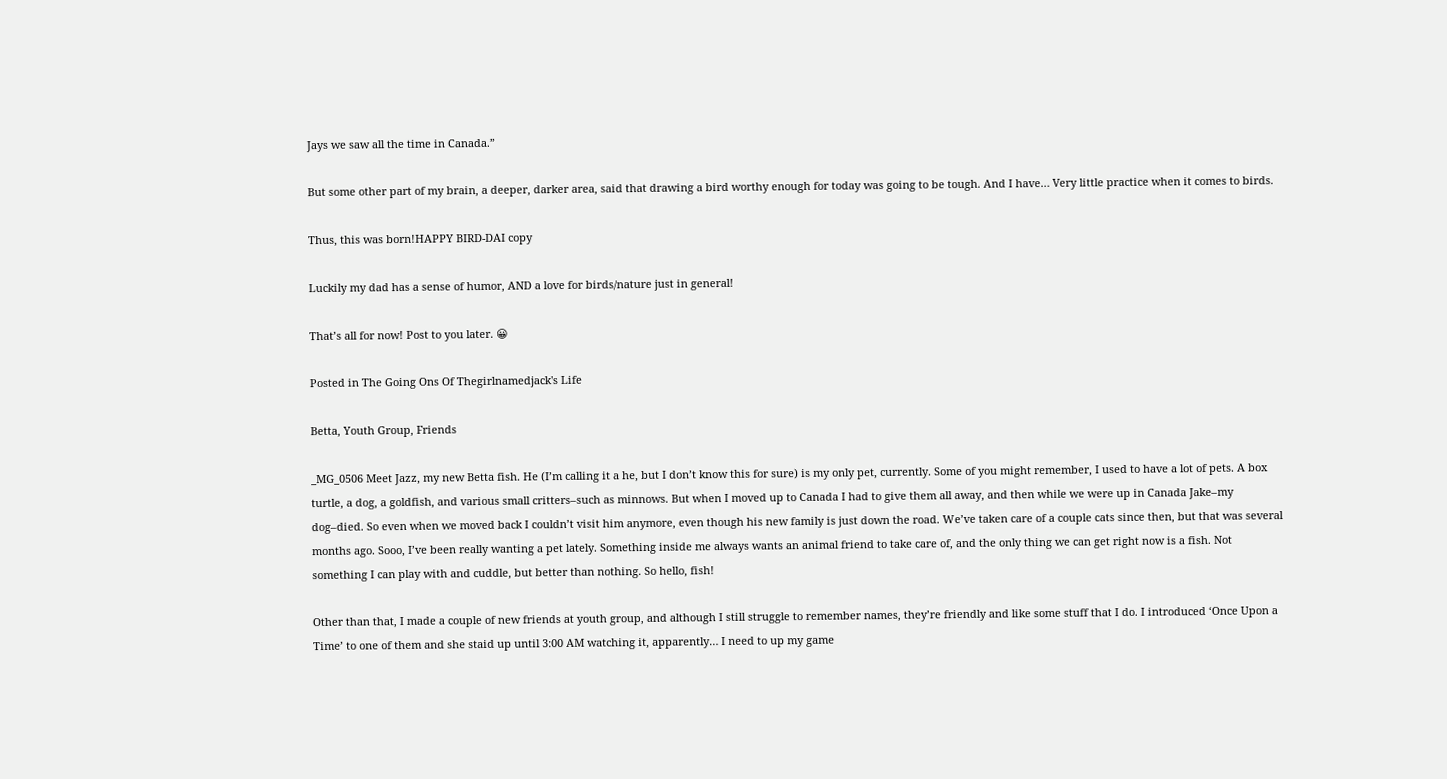Jays we saw all the time in Canada.”

But some other part of my brain, a deeper, darker area, said that drawing a bird worthy enough for today was going to be tough. And I have… Very little practice when it comes to birds.

Thus, this was born!HAPPY BIRD-DAI copy

Luckily my dad has a sense of humor, AND a love for birds/nature just in general!

That’s all for now! Post to you later. 😀

Posted in The Going Ons Of Thegirlnamedjack's Life

Betta, Youth Group, Friends

_MG_0506 Meet Jazz, my new Betta fish. He (I’m calling it a he, but I don’t know this for sure) is my only pet, currently. Some of you might remember, I used to have a lot of pets. A box turtle, a dog, a goldfish, and various small critters–such as minnows. But when I moved up to Canada I had to give them all away, and then while we were up in Canada Jake–my dog–died. So even when we moved back I couldn’t visit him anymore, even though his new family is just down the road. We’ve taken care of a couple cats since then, but that was several months ago. Sooo, I’ve been really wanting a pet lately. Something inside me always wants an animal friend to take care of, and the only thing we can get right now is a fish. Not something I can play with and cuddle, but better than nothing. So hello, fish!

Other than that, I made a couple of new friends at youth group, and although I still struggle to remember names, they’re friendly and like some stuff that I do. I introduced ‘Once Upon a Time’ to one of them and she staid up until 3:00 AM watching it, apparently… I need to up my game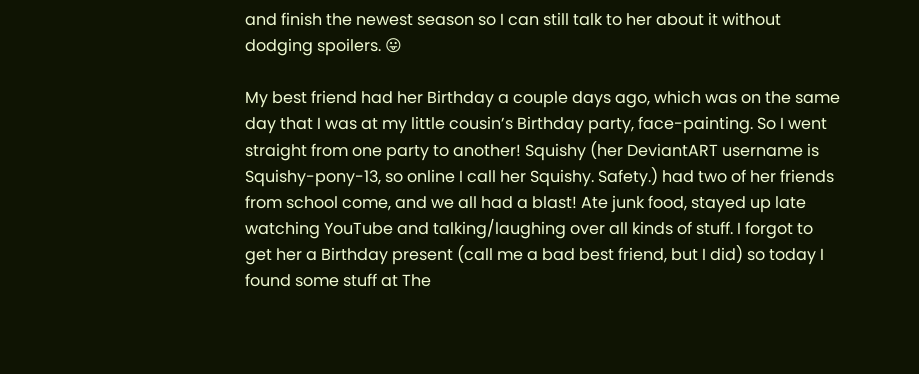and finish the newest season so I can still talk to her about it without dodging spoilers. 😛

My best friend had her Birthday a couple days ago, which was on the same day that I was at my little cousin’s Birthday party, face-painting. So I went straight from one party to another! Squishy (her DeviantART username is Squishy-pony-13, so online I call her Squishy. Safety.) had two of her friends from school come, and we all had a blast! Ate junk food, stayed up late watching YouTube and talking/laughing over all kinds of stuff. I forgot to get her a Birthday present (call me a bad best friend, but I did) so today I found some stuff at The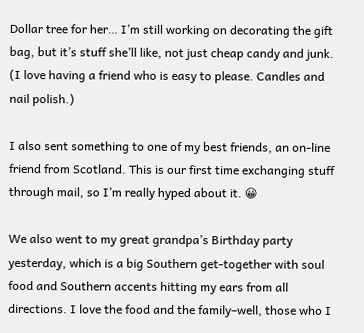Dollar tree for her… I’m still working on decorating the gift bag, but it’s stuff she’ll like, not just cheap candy and junk. (I love having a friend who is easy to please. Candles and nail polish.)

I also sent something to one of my best friends, an on-line friend from Scotland. This is our first time exchanging stuff through mail, so I’m really hyped about it. 😀

We also went to my great grandpa’s Birthday party yesterday, which is a big Southern get-together with soul food and Southern accents hitting my ears from all directions. I love the food and the family–well, those who I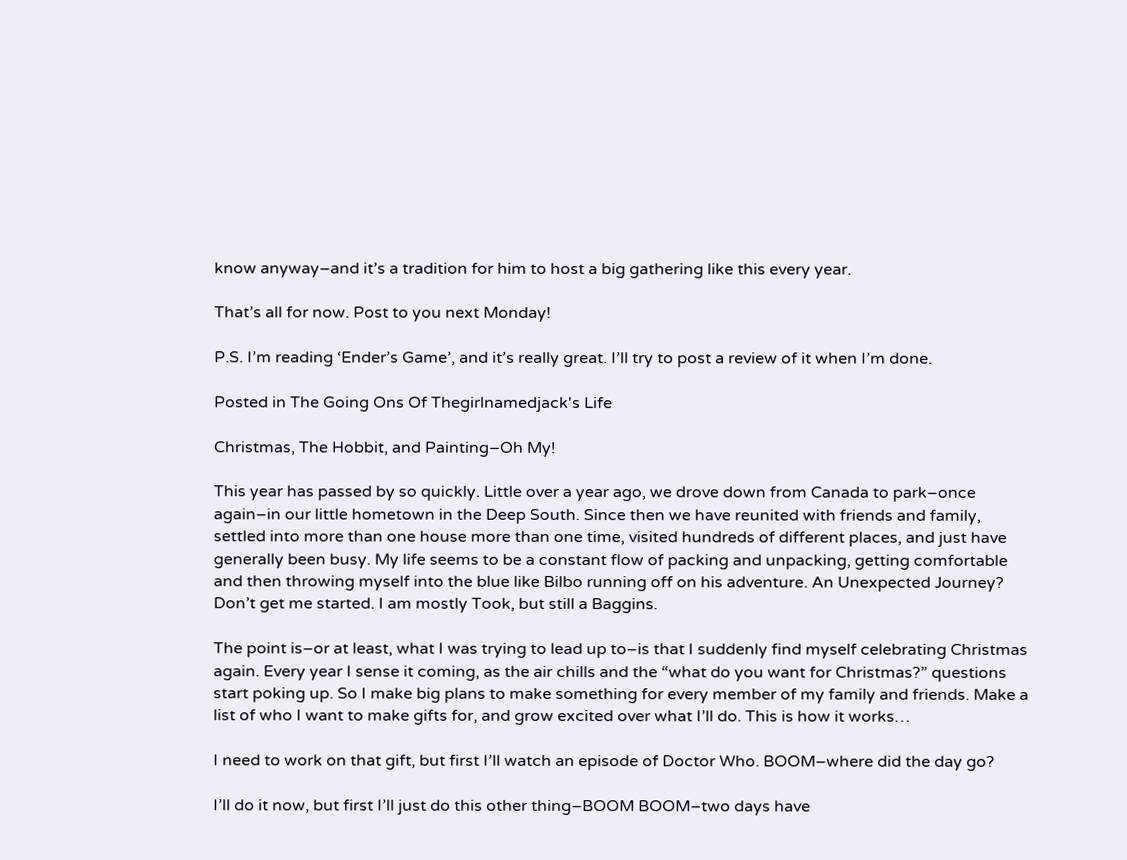know anyway–and it’s a tradition for him to host a big gathering like this every year.

That’s all for now. Post to you next Monday!

P.S. I’m reading ‘Ender’s Game’, and it’s really great. I’ll try to post a review of it when I’m done.

Posted in The Going Ons Of Thegirlnamedjack's Life

Christmas, The Hobbit, and Painting–Oh My!

This year has passed by so quickly. Little over a year ago, we drove down from Canada to park–once again–in our little hometown in the Deep South. Since then we have reunited with friends and family, settled into more than one house more than one time, visited hundreds of different places, and just have generally been busy. My life seems to be a constant flow of packing and unpacking, getting comfortable and then throwing myself into the blue like Bilbo running off on his adventure. An Unexpected Journey? Don’t get me started. I am mostly Took, but still a Baggins.

The point is–or at least, what I was trying to lead up to–is that I suddenly find myself celebrating Christmas again. Every year I sense it coming, as the air chills and the “what do you want for Christmas?” questions start poking up. So I make big plans to make something for every member of my family and friends. Make a list of who I want to make gifts for, and grow excited over what I’ll do. This is how it works…

I need to work on that gift, but first I’ll watch an episode of Doctor Who. BOOM–where did the day go?

I’ll do it now, but first I’ll just do this other thing–BOOM BOOM–two days have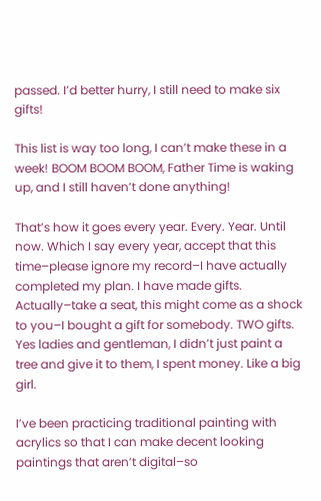passed. I’d better hurry, I still need to make six gifts!

This list is way too long, I can’t make these in a week! BOOM BOOM BOOM, Father Time is waking up, and I still haven’t done anything!

That’s how it goes every year. Every. Year. Until now. Which I say every year, accept that this time–please ignore my record–I have actually completed my plan. I have made gifts. Actually–take a seat, this might come as a shock to you–I bought a gift for somebody. TWO gifts. Yes ladies and gentleman, I didn’t just paint a tree and give it to them, I spent money. Like a big girl.

I’ve been practicing traditional painting with acrylics so that I can make decent looking paintings that aren’t digital–so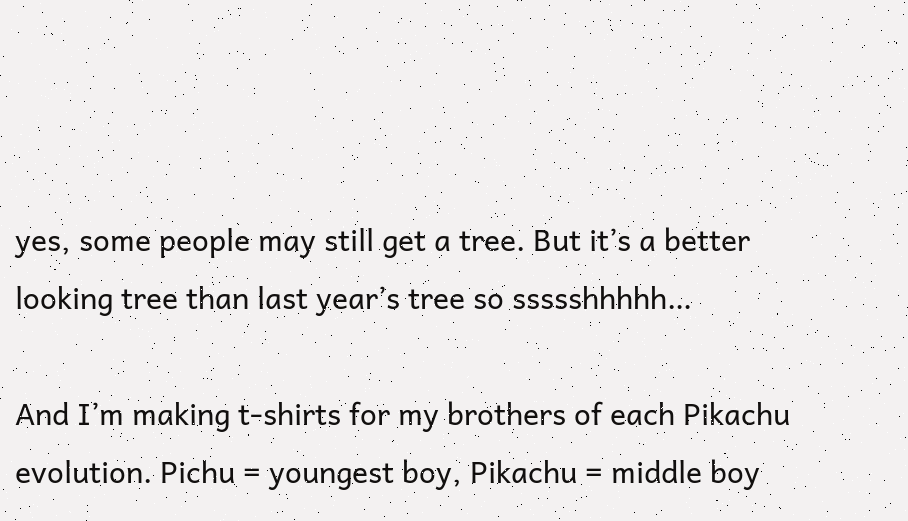yes, some people may still get a tree. But it’s a better looking tree than last year’s tree so ssssshhhhh…

And I’m making t-shirts for my brothers of each Pikachu evolution. Pichu = youngest boy, Pikachu = middle boy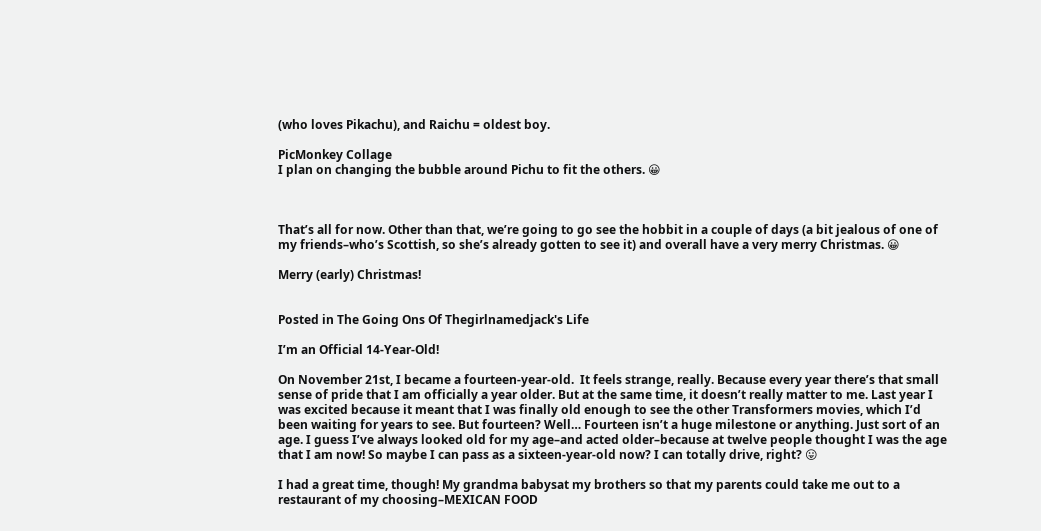(who loves Pikachu), and Raichu = oldest boy.

PicMonkey Collage
I plan on changing the bubble around Pichu to fit the others. 😀



That’s all for now. Other than that, we’re going to go see the hobbit in a couple of days (a bit jealous of one of my friends–who’s Scottish, so she’s already gotten to see it) and overall have a very merry Christmas. 😀

Merry (early) Christmas!


Posted in The Going Ons Of Thegirlnamedjack's Life

I’m an Official 14-Year-Old!

On November 21st, I became a fourteen-year-old.  It feels strange, really. Because every year there’s that small sense of pride that I am officially a year older. But at the same time, it doesn’t really matter to me. Last year I was excited because it meant that I was finally old enough to see the other Transformers movies, which I’d been waiting for years to see. But fourteen? Well… Fourteen isn’t a huge milestone or anything. Just sort of an age. I guess I’ve always looked old for my age–and acted older–because at twelve people thought I was the age that I am now! So maybe I can pass as a sixteen-year-old now? I can totally drive, right? 😛

I had a great time, though! My grandma babysat my brothers so that my parents could take me out to a restaurant of my choosing–MEXICAN FOOD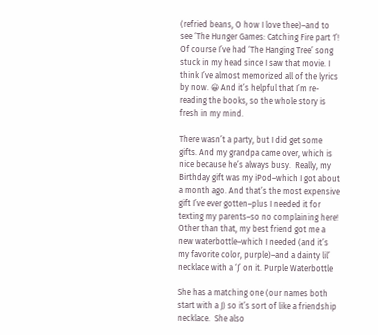(refried beans, O how I love thee)–and to see ‘The Hunger Games: Catching Fire part 1’! Of course I’ve had ‘The Hanging Tree’ song stuck in my head since I saw that movie. I think I’ve almost memorized all of the lyrics by now. 😀 And it’s helpful that I’m re-reading the books, so the whole story is fresh in my mind.

There wasn’t a party, but I did get some gifts. And my grandpa came over, which is nice because he’s always busy.  Really, my Birthday gift was my iPod–which I got about a month ago. And that’s the most expensive gift I’ve ever gotten–plus I needed it for texting my parents–so no complaining here! Other than that, my best friend got me a new waterbottle–which I needed (and it’s my favorite color, purple)–and a dainty lil’ necklace with a ‘J’ on it. Purple Waterbottle

She has a matching one (our names both start with a J) so it’s sort of like a friendship necklace.  She also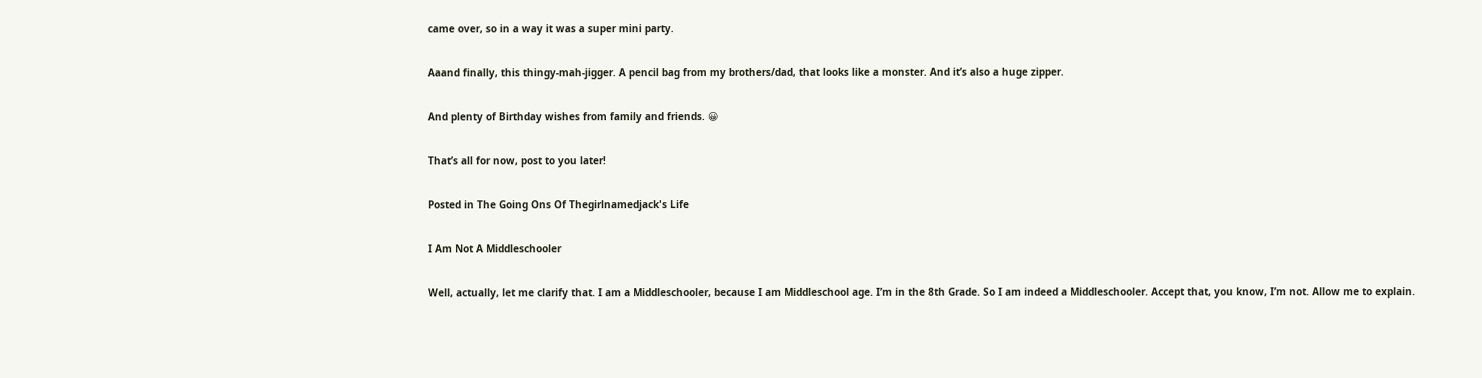came over, so in a way it was a super mini party.

Aaand finally, this thingy-mah-jigger. A pencil bag from my brothers/dad, that looks like a monster. And it’s also a huge zipper.

And plenty of Birthday wishes from family and friends. 😀

That’s all for now, post to you later!

Posted in The Going Ons Of Thegirlnamedjack's Life

I Am Not A Middleschooler

Well, actually, let me clarify that. I am a Middleschooler, because I am Middleschool age. I’m in the 8th Grade. So I am indeed a Middleschooler. Accept that, you know, I’m not. Allow me to explain.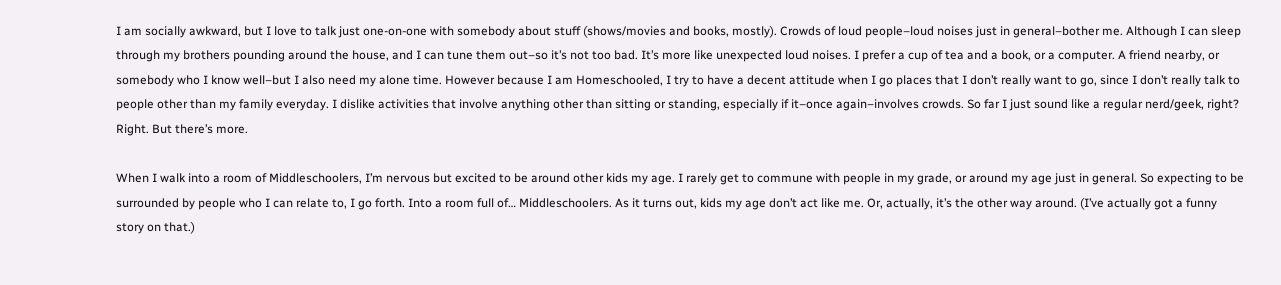I am socially awkward, but I love to talk just one-on-one with somebody about stuff (shows/movies and books, mostly). Crowds of loud people–loud noises just in general–bother me. Although I can sleep through my brothers pounding around the house, and I can tune them out–so it’s not too bad. It’s more like unexpected loud noises. I prefer a cup of tea and a book, or a computer. A friend nearby, or somebody who I know well–but I also need my alone time. However because I am Homeschooled, I try to have a decent attitude when I go places that I don’t really want to go, since I don’t really talk to people other than my family everyday. I dislike activities that involve anything other than sitting or standing, especially if it–once again–involves crowds. So far I just sound like a regular nerd/geek, right? Right. But there’s more.

When I walk into a room of Middleschoolers, I’m nervous but excited to be around other kids my age. I rarely get to commune with people in my grade, or around my age just in general. So expecting to be surrounded by people who I can relate to, I go forth. Into a room full of… Middleschoolers. As it turns out, kids my age don’t act like me. Or, actually, it’s the other way around. (I’ve actually got a funny story on that.)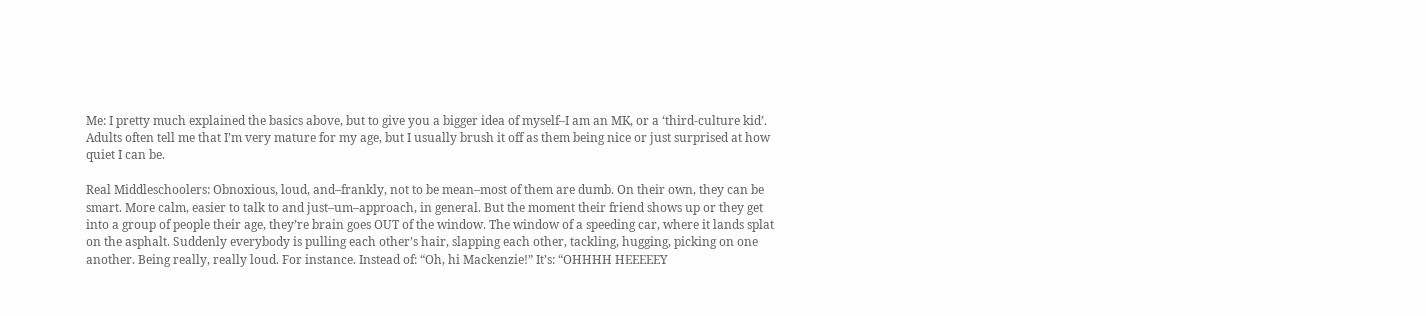Me: I pretty much explained the basics above, but to give you a bigger idea of myself–I am an MK, or a ‘third-culture kid’. Adults often tell me that I’m very mature for my age, but I usually brush it off as them being nice or just surprised at how quiet I can be.

Real Middleschoolers: Obnoxious, loud, and–frankly, not to be mean–most of them are dumb. On their own, they can be smart. More calm, easier to talk to and just–um–approach, in general. But the moment their friend shows up or they get into a group of people their age, they’re brain goes OUT of the window. The window of a speeding car, where it lands splat on the asphalt. Suddenly everybody is pulling each other’s hair, slapping each other, tackling, hugging, picking on one another. Being really, really loud. For instance. Instead of: “Oh, hi Mackenzie!” It’s: “OHHHH HEEEEEY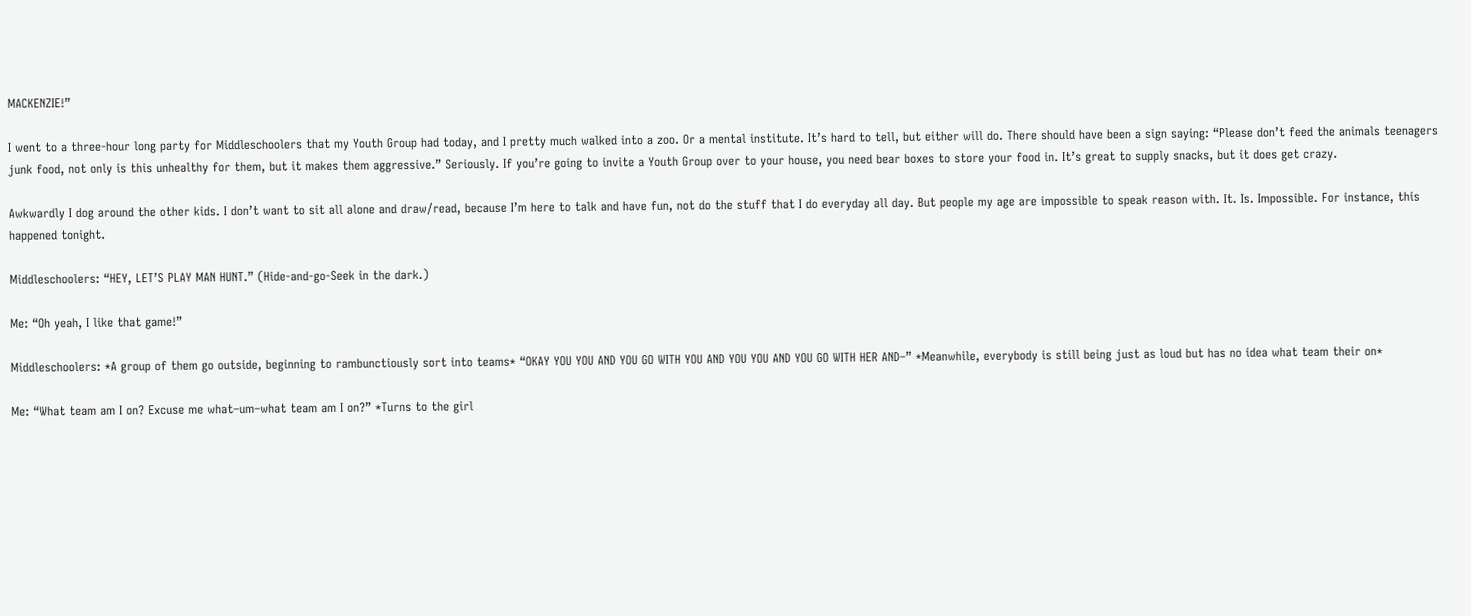MACKENZIE!”

I went to a three-hour long party for Middleschoolers that my Youth Group had today, and I pretty much walked into a zoo. Or a mental institute. It’s hard to tell, but either will do. There should have been a sign saying: “Please don’t feed the animals teenagers junk food, not only is this unhealthy for them, but it makes them aggressive.” Seriously. If you’re going to invite a Youth Group over to your house, you need bear boxes to store your food in. It’s great to supply snacks, but it does get crazy.

Awkwardly I dog around the other kids. I don’t want to sit all alone and draw/read, because I’m here to talk and have fun, not do the stuff that I do everyday all day. But people my age are impossible to speak reason with. It. Is. Impossible. For instance, this happened tonight.

Middleschoolers: “HEY, LET’S PLAY MAN HUNT.” (Hide-and-go-Seek in the dark.)

Me: “Oh yeah, I like that game!”

Middleschoolers: *A group of them go outside, beginning to rambunctiously sort into teams* “OKAY YOU YOU AND YOU GO WITH YOU AND YOU YOU AND YOU GO WITH HER AND–” *Meanwhile, everybody is still being just as loud but has no idea what team their on*

Me: “What team am I on? Excuse me what–um–what team am I on?” *Turns to the girl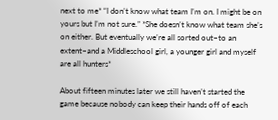next to me* “I don’t know what team I’m on. I might be on yours but I’m not sure.” *She doesn’t know what team she’s on either. But eventually we’re all sorted out–to an extent–and a Middleschool girl, a younger girl and myself are all hunters*

About fifteen minutes later we still haven’t started the game because nobody can keep their hands off of each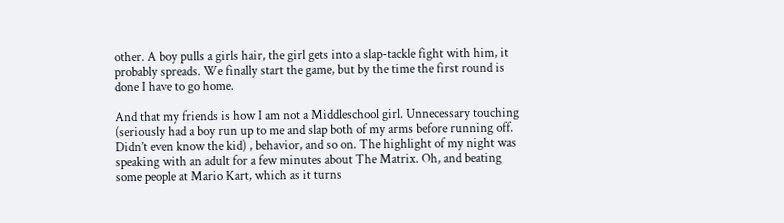other. A boy pulls a girls hair, the girl gets into a slap-tackle fight with him, it probably spreads. We finally start the game, but by the time the first round is done I have to go home.

And that my friends is how I am not a Middleschool girl. Unnecessary touching (seriously had a boy run up to me and slap both of my arms before running off. Didn’t even know the kid) , behavior, and so on. The highlight of my night was speaking with an adult for a few minutes about The Matrix. Oh, and beating some people at Mario Kart, which as it turns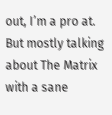out, I’m a pro at. But mostly talking about The Matrix with a sane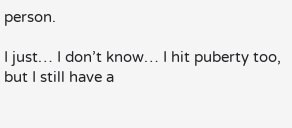person.

I just… I don’t know… I hit puberty too, but I still have a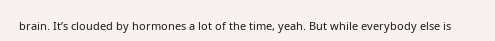brain. It’s clouded by hormones a lot of the time, yeah. But while everybody else is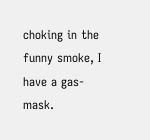choking in the funny smoke, I have a gas-mask.